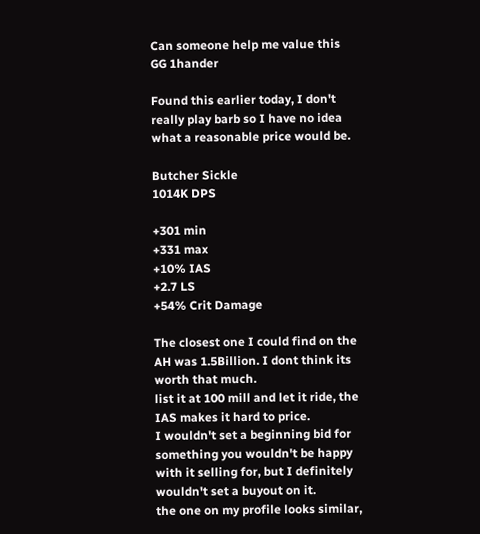Can someone help me value this GG 1hander

Found this earlier today, I don't really play barb so I have no idea what a reasonable price would be.

Butcher Sickle
1014K DPS

+301 min
+331 max
+10% IAS
+2.7 LS
+54% Crit Damage

The closest one I could find on the AH was 1.5Billion. I dont think its worth that much.
list it at 100 mill and let it ride, the IAS makes it hard to price.
I wouldn't set a beginning bid for something you wouldn't be happy with it selling for, but I definitely wouldn't set a buyout on it.
the one on my profile looks similar,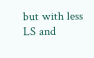but with less LS and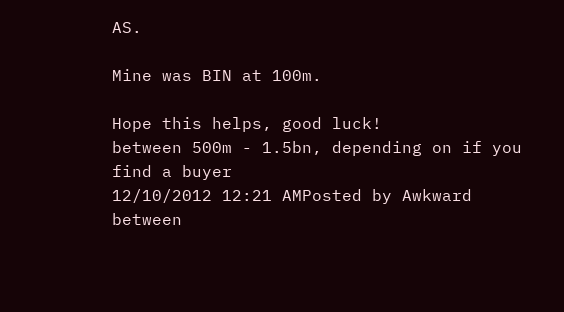AS.

Mine was BIN at 100m.

Hope this helps, good luck!
between 500m - 1.5bn, depending on if you find a buyer
12/10/2012 12:21 AMPosted by Awkward
between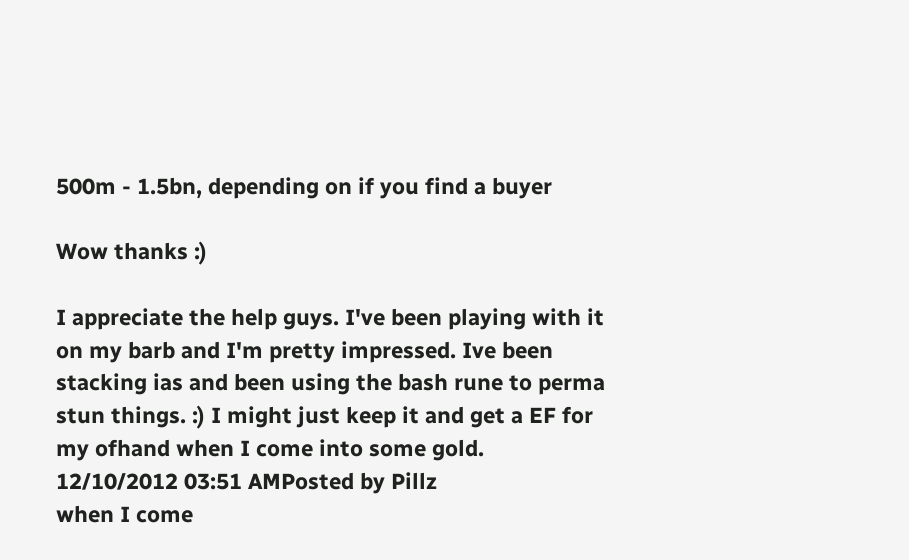500m - 1.5bn, depending on if you find a buyer

Wow thanks :)

I appreciate the help guys. I've been playing with it on my barb and I'm pretty impressed. Ive been stacking ias and been using the bash rune to perma stun things. :) I might just keep it and get a EF for my ofhand when I come into some gold.
12/10/2012 03:51 AMPosted by Pillz
when I come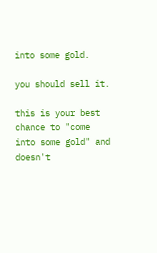into some gold.

you should sell it.

this is your best chance to "come into some gold" and doesn't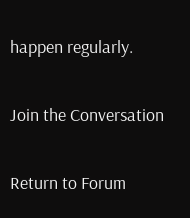happen regularly.

Join the Conversation

Return to Forum